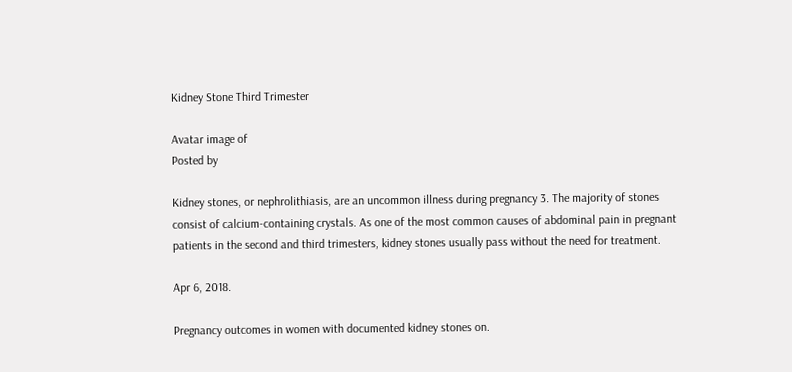Kidney Stone Third Trimester

Avatar image of
Posted by

Kidney stones, or nephrolithiasis, are an uncommon illness during pregnancy 3. The majority of stones consist of calcium-containing crystals. As one of the most common causes of abdominal pain in pregnant patients in the second and third trimesters, kidney stones usually pass without the need for treatment.

Apr 6, 2018.

Pregnancy outcomes in women with documented kidney stones on.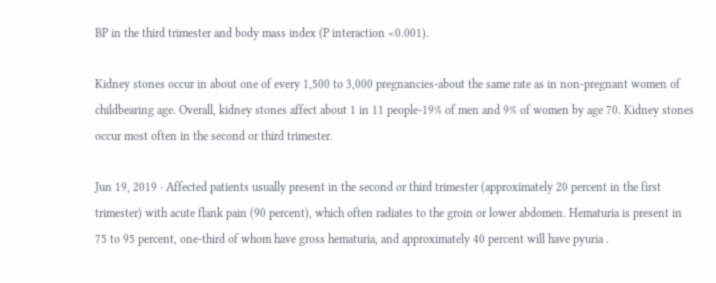BP in the third trimester and body mass index (P interaction <0.001).

Kidney stones occur in about one of every 1,500 to 3,000 pregnancies-about the same rate as in non-pregnant women of childbearing age. Overall, kidney stones affect about 1 in 11 people-19% of men and 9% of women by age 70. Kidney stones occur most often in the second or third trimester.

Jun 19, 2019 · Affected patients usually present in the second or third trimester (approximately 20 percent in the first trimester) with acute flank pain (90 percent), which often radiates to the groin or lower abdomen. Hematuria is present in 75 to 95 percent, one-third of whom have gross hematuria, and approximately 40 percent will have pyuria .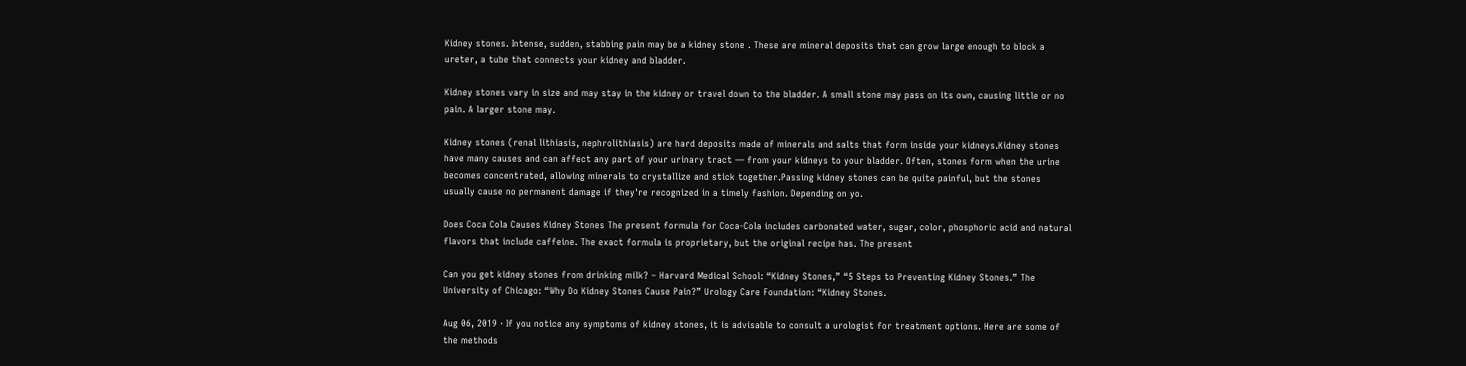Kidney stones. Intense, sudden, stabbing pain may be a kidney stone . These are mineral deposits that can grow large enough to block a ureter, a tube that connects your kidney and bladder.

Kidney stones vary in size and may stay in the kidney or travel down to the bladder. A small stone may pass on its own, causing little or no pain. A larger stone may.

Kidney stones (renal lithiasis, nephrolithiasis) are hard deposits made of minerals and salts that form inside your kidneys.Kidney stones have many causes and can affect any part of your urinary tract — from your kidneys to your bladder. Often, stones form when the urine becomes concentrated, allowing minerals to crystallize and stick together.Passing kidney stones can be quite painful, but the stones usually cause no permanent damage if they're recognized in a timely fashion. Depending on yo.

Does Coca Cola Causes Kidney Stones The present formula for Coca-Cola includes carbonated water, sugar, color, phosphoric acid and natural flavors that include caffeine. The exact formula is proprietary, but the original recipe has. The present

Can you get kidney stones from drinking milk? – Harvard Medical School: “Kidney Stones,” “5 Steps to Preventing Kidney Stones.” The University of Chicago: “Why Do Kidney Stones Cause Pain?” Urology Care Foundation: “Kidney Stones.

Aug 06, 2019 · If you notice any symptoms of kidney stones, it is advisable to consult a urologist for treatment options. Here are some of the methods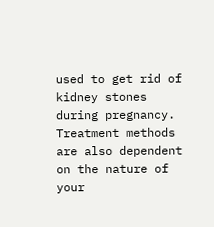used to get rid of kidney stones during pregnancy. Treatment methods are also dependent on the nature of your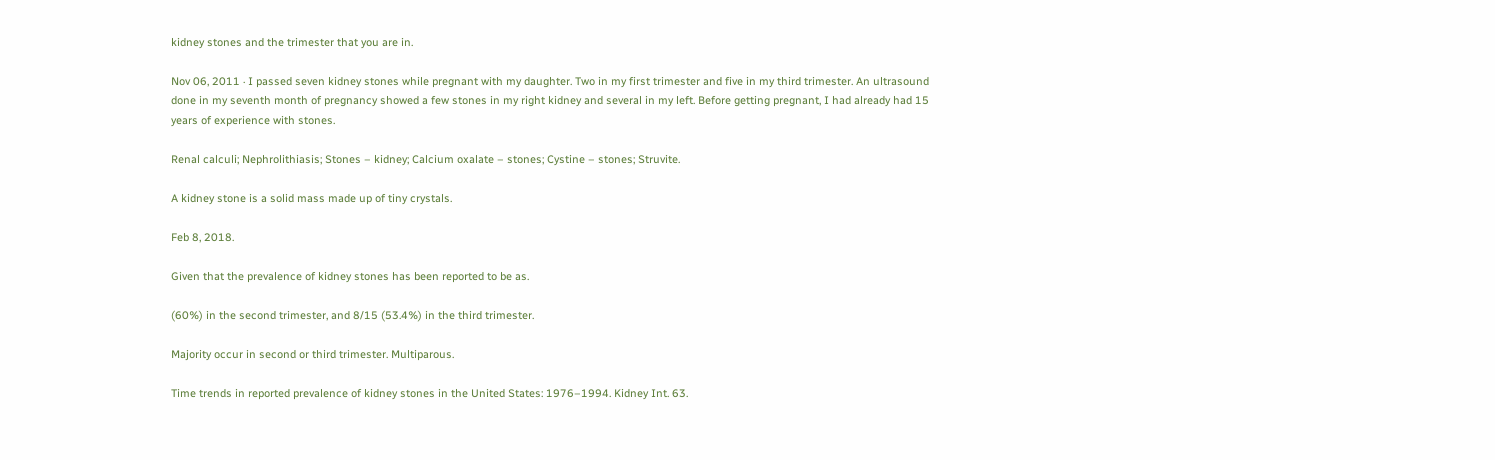kidney stones and the trimester that you are in.

Nov 06, 2011 · I passed seven kidney stones while pregnant with my daughter. Two in my first trimester and five in my third trimester. An ultrasound done in my seventh month of pregnancy showed a few stones in my right kidney and several in my left. Before getting pregnant, I had already had 15 years of experience with stones.

Renal calculi; Nephrolithiasis; Stones – kidney; Calcium oxalate – stones; Cystine – stones; Struvite.

A kidney stone is a solid mass made up of tiny crystals.

Feb 8, 2018.

Given that the prevalence of kidney stones has been reported to be as.

(60%) in the second trimester, and 8/15 (53.4%) in the third trimester.

Majority occur in second or third trimester. Multiparous.

Time trends in reported prevalence of kidney stones in the United States: 1976–1994. Kidney Int. 63.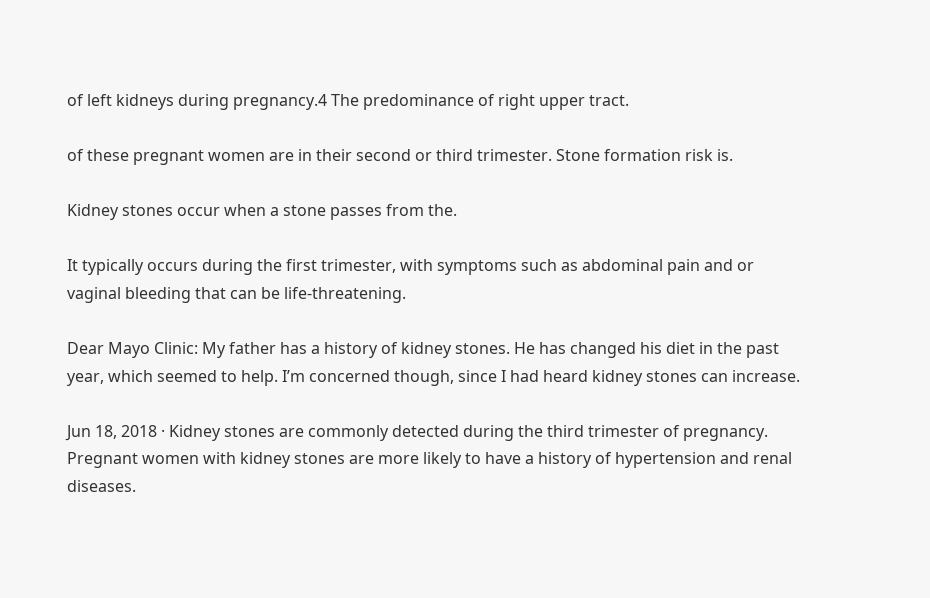of left kidneys during pregnancy.4 The predominance of right upper tract.

of these pregnant women are in their second or third trimester. Stone formation risk is.

Kidney stones occur when a stone passes from the.

It typically occurs during the first trimester, with symptoms such as abdominal pain and or vaginal bleeding that can be life-threatening.

Dear Mayo Clinic: My father has a history of kidney stones. He has changed his diet in the past year, which seemed to help. I’m concerned though, since I had heard kidney stones can increase.

Jun 18, 2018 · Kidney stones are commonly detected during the third trimester of pregnancy. Pregnant women with kidney stones are more likely to have a history of hypertension and renal diseases.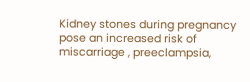Kidney stones during pregnancy pose an increased risk of miscarriage , preeclampsia,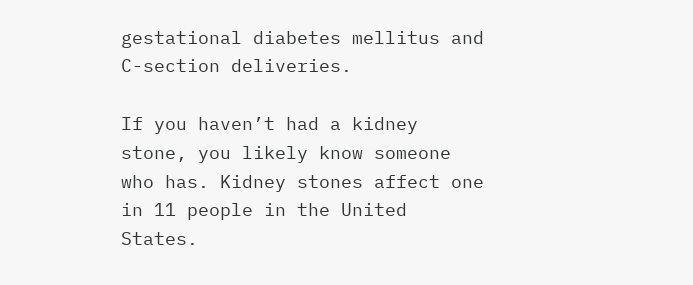gestational diabetes mellitus and C-section deliveries.

If you haven’t had a kidney stone, you likely know someone who has. Kidney stones affect one in 11 people in the United States.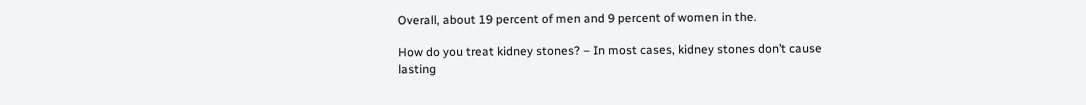Overall, about 19 percent of men and 9 percent of women in the.

How do you treat kidney stones? – In most cases, kidney stones don’t cause lasting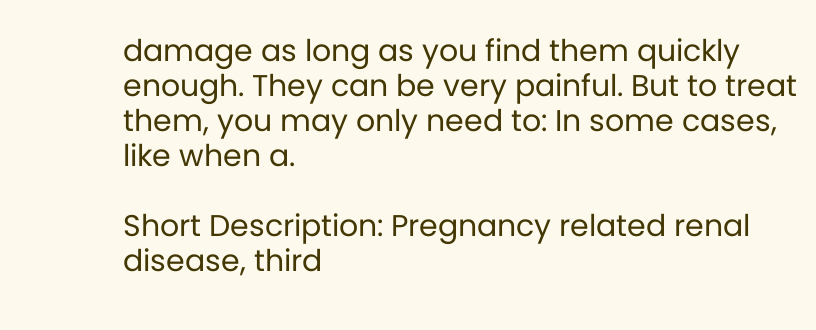damage as long as you find them quickly enough. They can be very painful. But to treat them, you may only need to: In some cases, like when a.

Short Description: Pregnancy related renal disease, third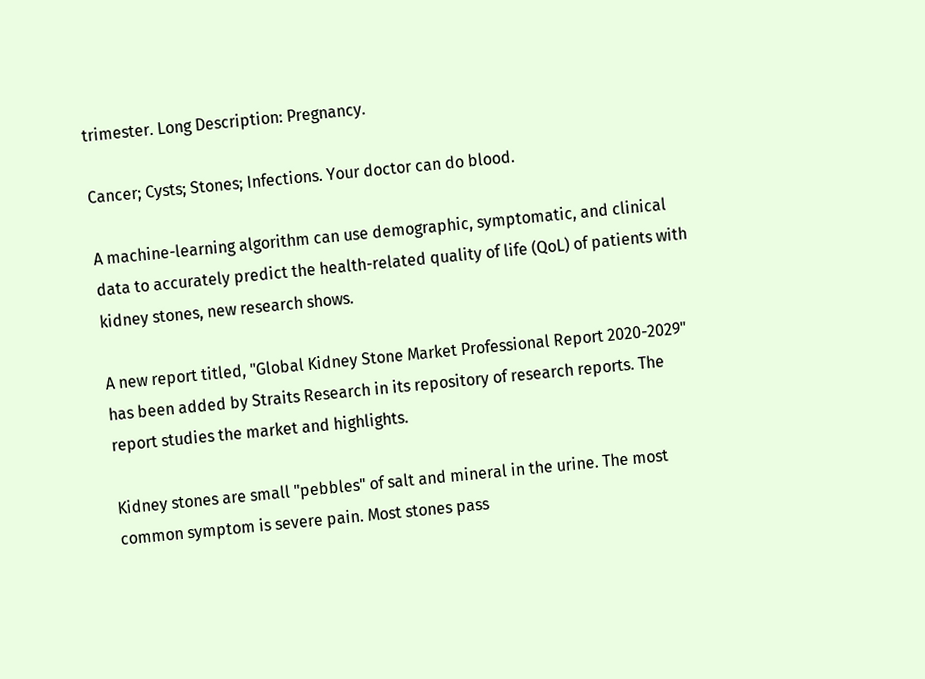trimester. Long Description: Pregnancy.

Cancer; Cysts; Stones; Infections. Your doctor can do blood.

A machine-learning algorithm can use demographic, symptomatic, and clinical data to accurately predict the health-related quality of life (QoL) of patients with kidney stones, new research shows.

A new report titled, "Global Kidney Stone Market Professional Report 2020-2029" has been added by Straits Research in its repository of research reports. The report studies the market and highlights.

Kidney stones are small "pebbles" of salt and mineral in the urine. The most common symptom is severe pain. Most stones pass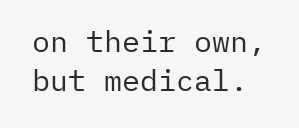on their own, but medical.